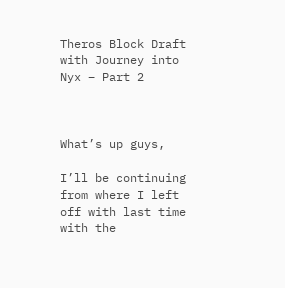Theros Block Draft with Journey into Nyx – Part 2



What’s up guys,

I’ll be continuing from where I left off with last time with the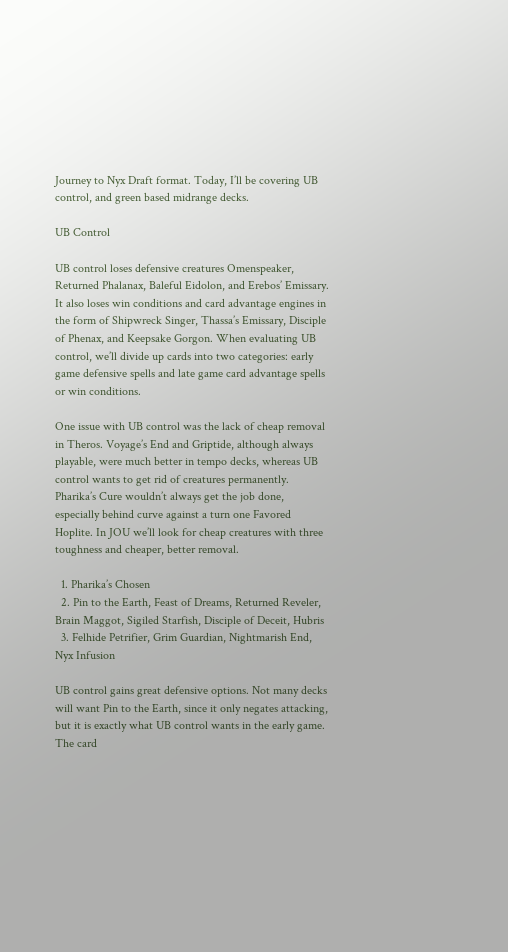Journey to Nyx Draft format. Today, I’ll be covering UB control, and green based midrange decks.

UB Control

UB control loses defensive creatures Omenspeaker, Returned Phalanax, Baleful Eidolon, and Erebos’ Emissary. It also loses win conditions and card advantage engines in the form of Shipwreck Singer, Thassa’s Emissary, Disciple of Phenax, and Keepsake Gorgon. When evaluating UB control, we’ll divide up cards into two categories: early game defensive spells and late game card advantage spells or win conditions.

One issue with UB control was the lack of cheap removal in Theros. Voyage’s End and Griptide, although always playable, were much better in tempo decks, whereas UB control wants to get rid of creatures permanently. Pharika’s Cure wouldn’t always get the job done, especially behind curve against a turn one Favored Hoplite. In JOU we’ll look for cheap creatures with three toughness and cheaper, better removal.

  1. Pharika’s Chosen
  2. Pin to the Earth, Feast of Dreams, Returned Reveler, Brain Maggot, Sigiled Starfish, Disciple of Deceit, Hubris
  3. Felhide Petrifier, Grim Guardian, Nightmarish End, Nyx Infusion

UB control gains great defensive options. Not many decks will want Pin to the Earth, since it only negates attacking, but it is exactly what UB control wants in the early game. The card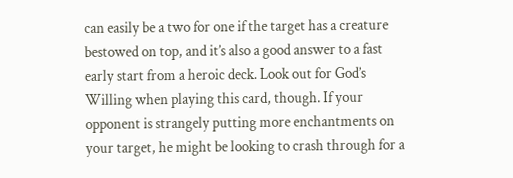can easily be a two for one if the target has a creature bestowed on top, and it’s also a good answer to a fast early start from a heroic deck. Look out for God’s Willing when playing this card, though. If your opponent is strangely putting more enchantments on your target, he might be looking to crash through for a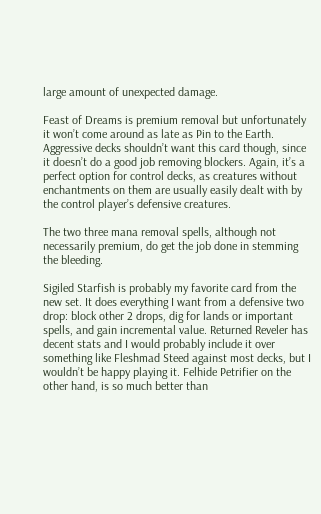large amount of unexpected damage.

Feast of Dreams is premium removal but unfortunately it won’t come around as late as Pin to the Earth. Aggressive decks shouldn’t want this card though, since it doesn’t do a good job removing blockers. Again, it’s a perfect option for control decks, as creatures without enchantments on them are usually easily dealt with by the control player’s defensive creatures.

The two three mana removal spells, although not necessarily premium, do get the job done in stemming the bleeding.

Sigiled Starfish is probably my favorite card from the new set. It does everything I want from a defensive two drop: block other 2 drops, dig for lands or important spells, and gain incremental value. Returned Reveler has decent stats and I would probably include it over something like Fleshmad Steed against most decks, but I wouldn’t be happy playing it. Felhide Petrifier on the other hand, is so much better than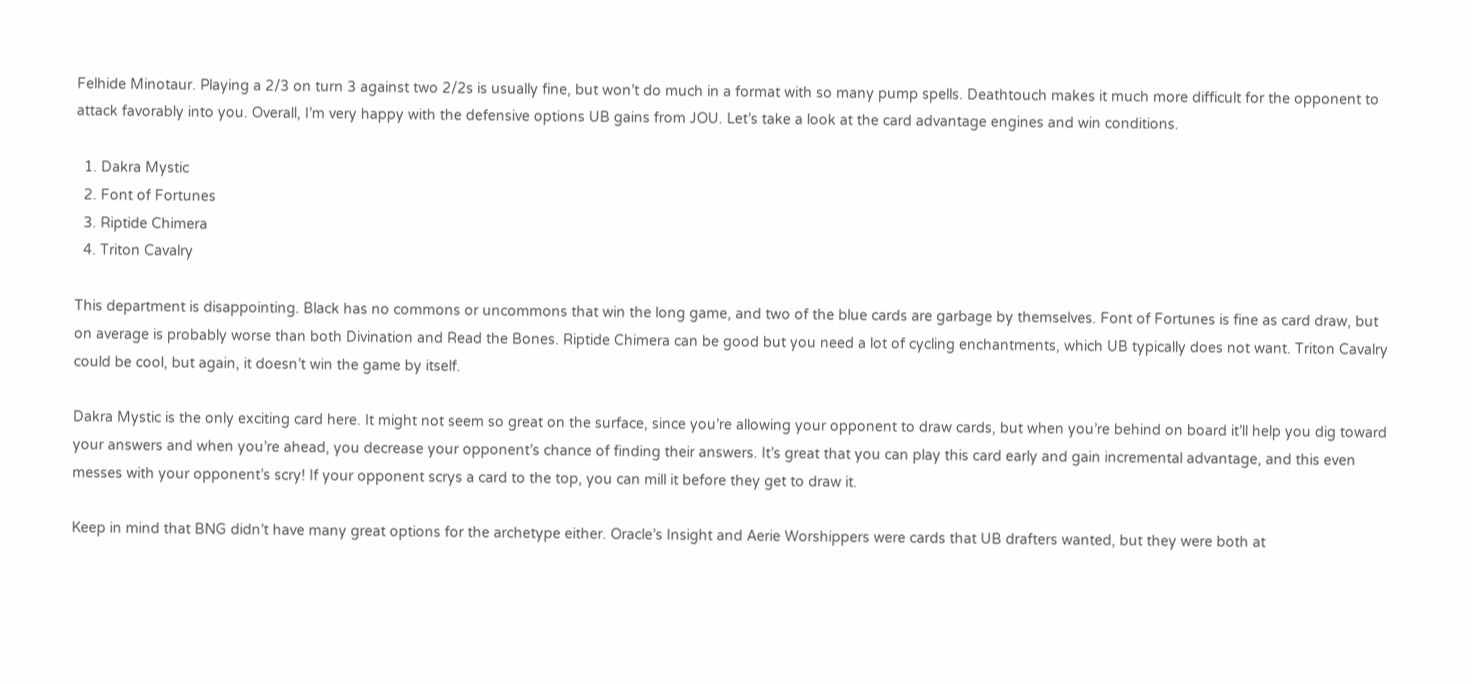Felhide Minotaur. Playing a 2/3 on turn 3 against two 2/2s is usually fine, but won’t do much in a format with so many pump spells. Deathtouch makes it much more difficult for the opponent to attack favorably into you. Overall, I’m very happy with the defensive options UB gains from JOU. Let’s take a look at the card advantage engines and win conditions.

  1. Dakra Mystic
  2. Font of Fortunes
  3. Riptide Chimera
  4. Triton Cavalry

This department is disappointing. Black has no commons or uncommons that win the long game, and two of the blue cards are garbage by themselves. Font of Fortunes is fine as card draw, but on average is probably worse than both Divination and Read the Bones. Riptide Chimera can be good but you need a lot of cycling enchantments, which UB typically does not want. Triton Cavalry could be cool, but again, it doesn’t win the game by itself.

Dakra Mystic is the only exciting card here. It might not seem so great on the surface, since you’re allowing your opponent to draw cards, but when you’re behind on board it’ll help you dig toward your answers and when you’re ahead, you decrease your opponent’s chance of finding their answers. It’s great that you can play this card early and gain incremental advantage, and this even messes with your opponent’s scry! If your opponent scrys a card to the top, you can mill it before they get to draw it.

Keep in mind that BNG didn’t have many great options for the archetype either. Oracle’s Insight and Aerie Worshippers were cards that UB drafters wanted, but they were both at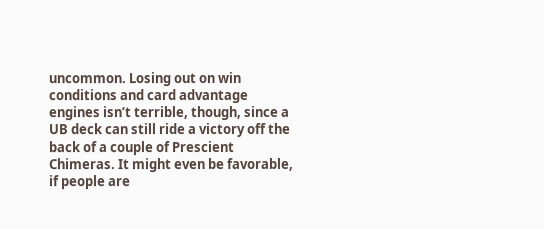uncommon. Losing out on win conditions and card advantage engines isn’t terrible, though, since a UB deck can still ride a victory off the back of a couple of Prescient Chimeras. It might even be favorable, if people are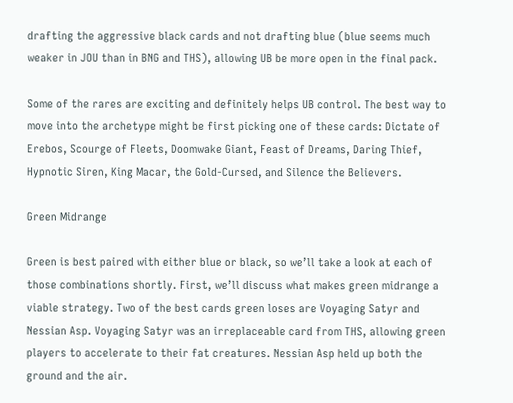drafting the aggressive black cards and not drafting blue (blue seems much weaker in JOU than in BNG and THS), allowing UB be more open in the final pack.

Some of the rares are exciting and definitely helps UB control. The best way to move into the archetype might be first picking one of these cards: Dictate of Erebos, Scourge of Fleets, Doomwake Giant, Feast of Dreams, Daring Thief, Hypnotic Siren, King Macar, the Gold-Cursed, and Silence the Believers.

Green Midrange

Green is best paired with either blue or black, so we’ll take a look at each of those combinations shortly. First, we’ll discuss what makes green midrange a viable strategy. Two of the best cards green loses are Voyaging Satyr and Nessian Asp. Voyaging Satyr was an irreplaceable card from THS, allowing green players to accelerate to their fat creatures. Nessian Asp held up both the ground and the air.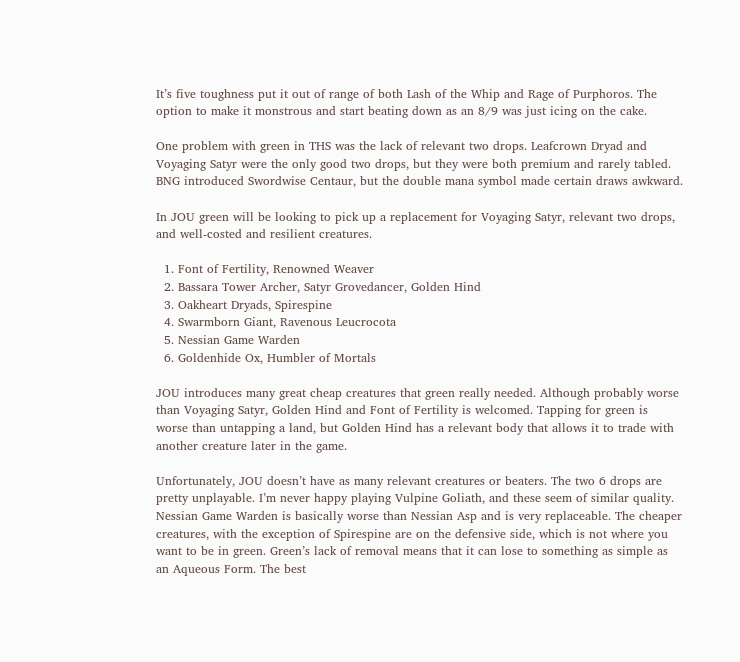It’s five toughness put it out of range of both Lash of the Whip and Rage of Purphoros. The option to make it monstrous and start beating down as an 8/9 was just icing on the cake.

One problem with green in THS was the lack of relevant two drops. Leafcrown Dryad and Voyaging Satyr were the only good two drops, but they were both premium and rarely tabled. BNG introduced Swordwise Centaur, but the double mana symbol made certain draws awkward.

In JOU green will be looking to pick up a replacement for Voyaging Satyr, relevant two drops, and well-costed and resilient creatures.

  1. Font of Fertility, Renowned Weaver
  2. Bassara Tower Archer, Satyr Grovedancer, Golden Hind
  3. Oakheart Dryads, Spirespine
  4. Swarmborn Giant, Ravenous Leucrocota
  5. Nessian Game Warden
  6. Goldenhide Ox, Humbler of Mortals

JOU introduces many great cheap creatures that green really needed. Although probably worse than Voyaging Satyr, Golden Hind and Font of Fertility is welcomed. Tapping for green is worse than untapping a land, but Golden Hind has a relevant body that allows it to trade with another creature later in the game.

Unfortunately, JOU doesn’t have as many relevant creatures or beaters. The two 6 drops are pretty unplayable. I’m never happy playing Vulpine Goliath, and these seem of similar quality. Nessian Game Warden is basically worse than Nessian Asp and is very replaceable. The cheaper creatures, with the exception of Spirespine are on the defensive side, which is not where you want to be in green. Green’s lack of removal means that it can lose to something as simple as an Aqueous Form. The best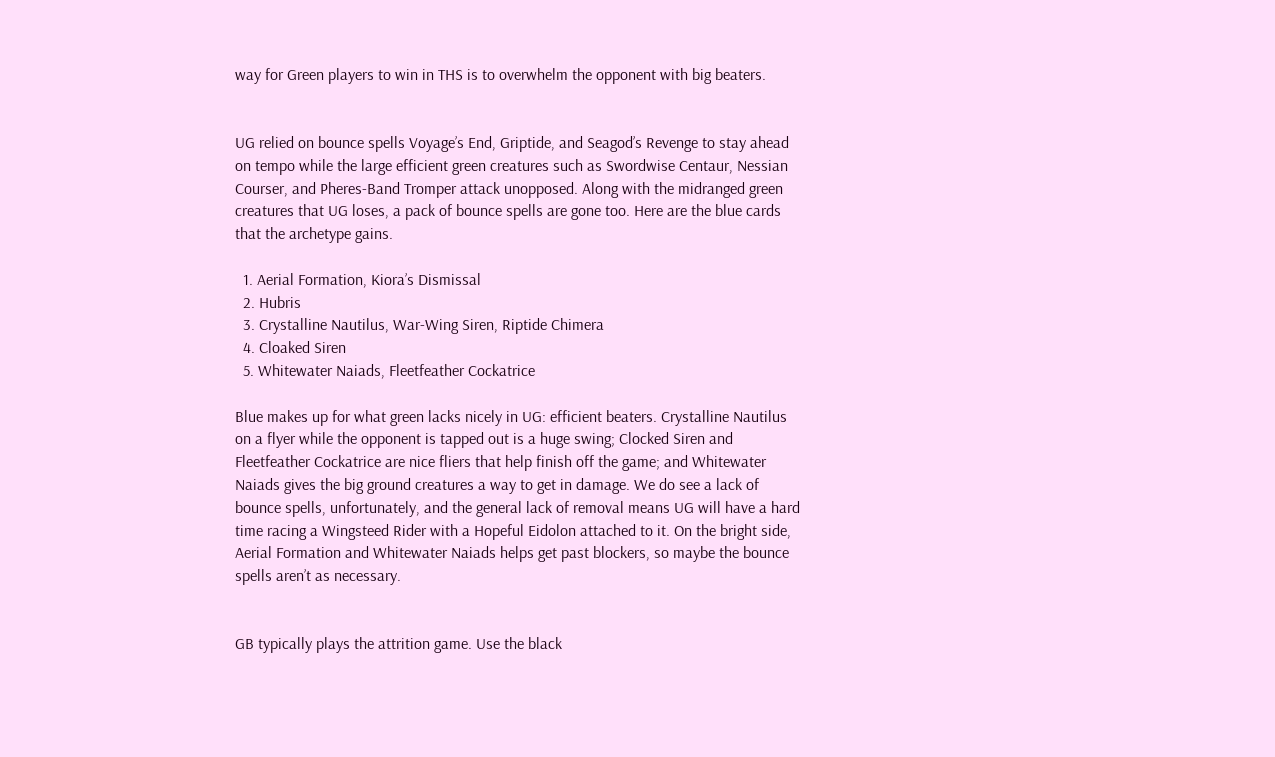way for Green players to win in THS is to overwhelm the opponent with big beaters.


UG relied on bounce spells Voyage’s End, Griptide, and Seagod’s Revenge to stay ahead on tempo while the large efficient green creatures such as Swordwise Centaur, Nessian Courser, and Pheres-Band Tromper attack unopposed. Along with the midranged green creatures that UG loses, a pack of bounce spells are gone too. Here are the blue cards that the archetype gains.

  1. Aerial Formation, Kiora’s Dismissal
  2. Hubris
  3. Crystalline Nautilus, War-Wing Siren, Riptide Chimera
  4. Cloaked Siren
  5. Whitewater Naiads, Fleetfeather Cockatrice

Blue makes up for what green lacks nicely in UG: efficient beaters. Crystalline Nautilus on a flyer while the opponent is tapped out is a huge swing; Clocked Siren and Fleetfeather Cockatrice are nice fliers that help finish off the game; and Whitewater Naiads gives the big ground creatures a way to get in damage. We do see a lack of bounce spells, unfortunately, and the general lack of removal means UG will have a hard time racing a Wingsteed Rider with a Hopeful Eidolon attached to it. On the bright side, Aerial Formation and Whitewater Naiads helps get past blockers, so maybe the bounce spells aren’t as necessary.


GB typically plays the attrition game. Use the black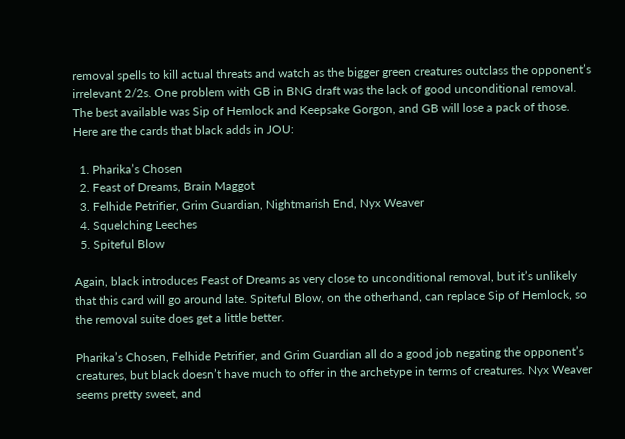removal spells to kill actual threats and watch as the bigger green creatures outclass the opponent’s irrelevant 2/2s. One problem with GB in BNG draft was the lack of good unconditional removal. The best available was Sip of Hemlock and Keepsake Gorgon, and GB will lose a pack of those. Here are the cards that black adds in JOU:

  1. Pharika’s Chosen
  2. Feast of Dreams, Brain Maggot
  3. Felhide Petrifier, Grim Guardian, Nightmarish End, Nyx Weaver
  4. Squelching Leeches
  5. Spiteful Blow

Again, black introduces Feast of Dreams as very close to unconditional removal, but it’s unlikely that this card will go around late. Spiteful Blow, on the otherhand, can replace Sip of Hemlock, so the removal suite does get a little better.

Pharika’s Chosen, Felhide Petrifier, and Grim Guardian all do a good job negating the opponent’s creatures, but black doesn’t have much to offer in the archetype in terms of creatures. Nyx Weaver seems pretty sweet, and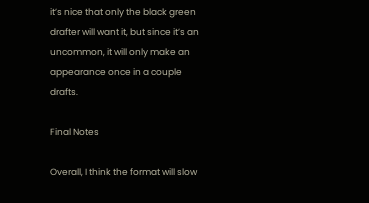it’s nice that only the black green drafter will want it, but since it’s an uncommon, it will only make an appearance once in a couple drafts.

Final Notes

Overall, I think the format will slow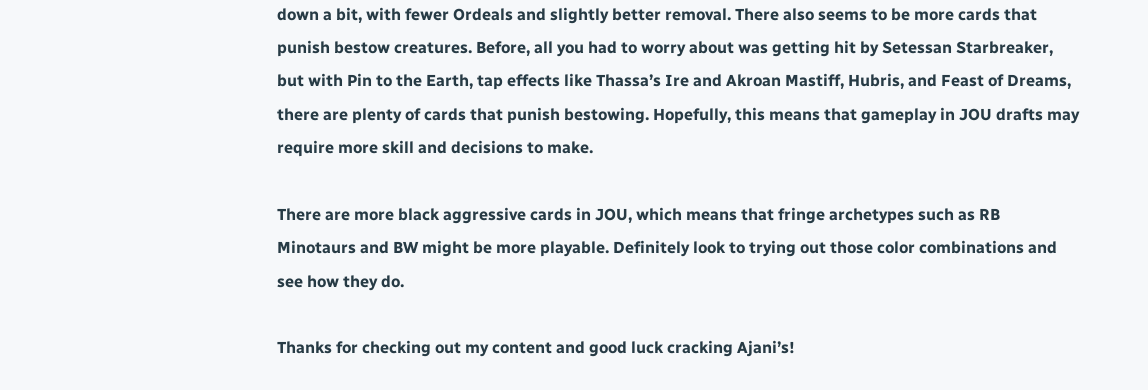down a bit, with fewer Ordeals and slightly better removal. There also seems to be more cards that punish bestow creatures. Before, all you had to worry about was getting hit by Setessan Starbreaker, but with Pin to the Earth, tap effects like Thassa’s Ire and Akroan Mastiff, Hubris, and Feast of Dreams, there are plenty of cards that punish bestowing. Hopefully, this means that gameplay in JOU drafts may require more skill and decisions to make.

There are more black aggressive cards in JOU, which means that fringe archetypes such as RB Minotaurs and BW might be more playable. Definitely look to trying out those color combinations and see how they do.

Thanks for checking out my content and good luck cracking Ajani’s!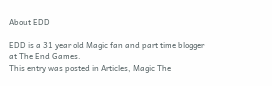About EDD

EDD is a 31 year old Magic fan and part time blogger at The End Games.
This entry was posted in Articles, Magic The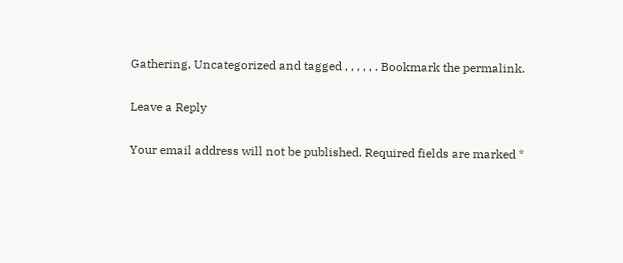Gathering, Uncategorized and tagged , , , , , . Bookmark the permalink.

Leave a Reply

Your email address will not be published. Required fields are marked *